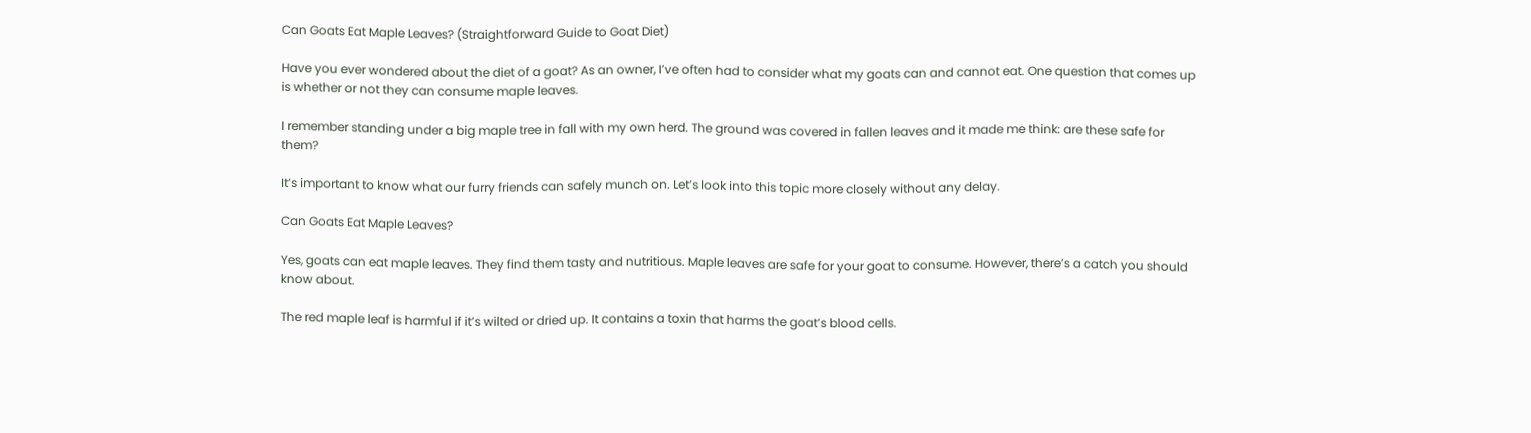Can Goats Eat Maple Leaves? (Straightforward Guide to Goat Diet)

Have you ever wondered about the diet of a goat? As an owner, I’ve often had to consider what my goats can and cannot eat. One question that comes up is whether or not they can consume maple leaves.

I remember standing under a big maple tree in fall with my own herd. The ground was covered in fallen leaves and it made me think: are these safe for them?

It’s important to know what our furry friends can safely munch on. Let’s look into this topic more closely without any delay.

Can Goats Eat Maple Leaves?

Yes, goats can eat maple leaves. They find them tasty and nutritious. Maple leaves are safe for your goat to consume. However, there’s a catch you should know about.

The red maple leaf is harmful if it’s wilted or dried up. It contains a toxin that harms the goat’s blood cells.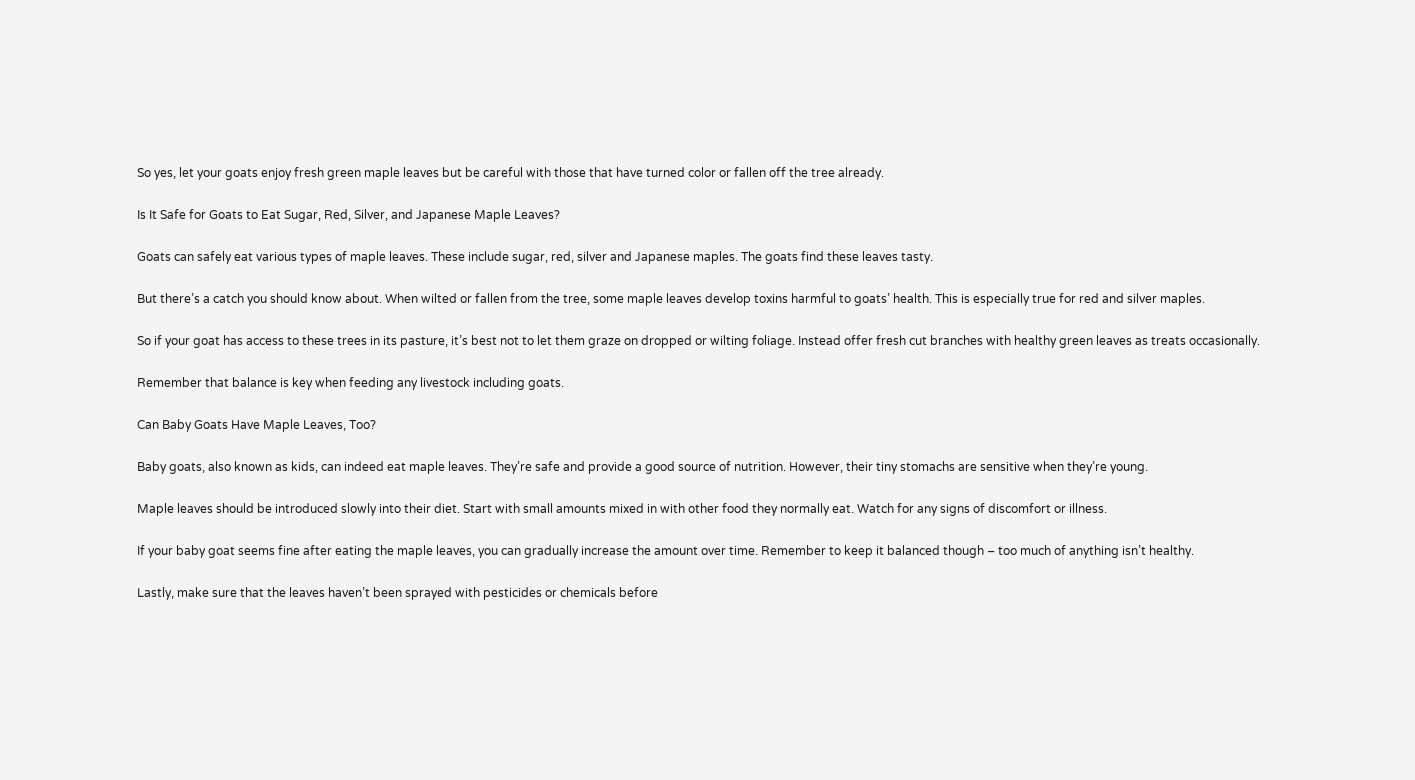So yes, let your goats enjoy fresh green maple leaves but be careful with those that have turned color or fallen off the tree already.

Is It Safe for Goats to Eat Sugar, Red, Silver, and Japanese Maple Leaves?

Goats can safely eat various types of maple leaves. These include sugar, red, silver and Japanese maples. The goats find these leaves tasty.

But there’s a catch you should know about. When wilted or fallen from the tree, some maple leaves develop toxins harmful to goats’ health. This is especially true for red and silver maples.

So if your goat has access to these trees in its pasture, it’s best not to let them graze on dropped or wilting foliage. Instead offer fresh cut branches with healthy green leaves as treats occasionally.

Remember that balance is key when feeding any livestock including goats.

Can Baby Goats Have Maple Leaves, Too?

Baby goats, also known as kids, can indeed eat maple leaves. They’re safe and provide a good source of nutrition. However, their tiny stomachs are sensitive when they’re young.

Maple leaves should be introduced slowly into their diet. Start with small amounts mixed in with other food they normally eat. Watch for any signs of discomfort or illness.

If your baby goat seems fine after eating the maple leaves, you can gradually increase the amount over time. Remember to keep it balanced though – too much of anything isn’t healthy.

Lastly, make sure that the leaves haven’t been sprayed with pesticides or chemicals before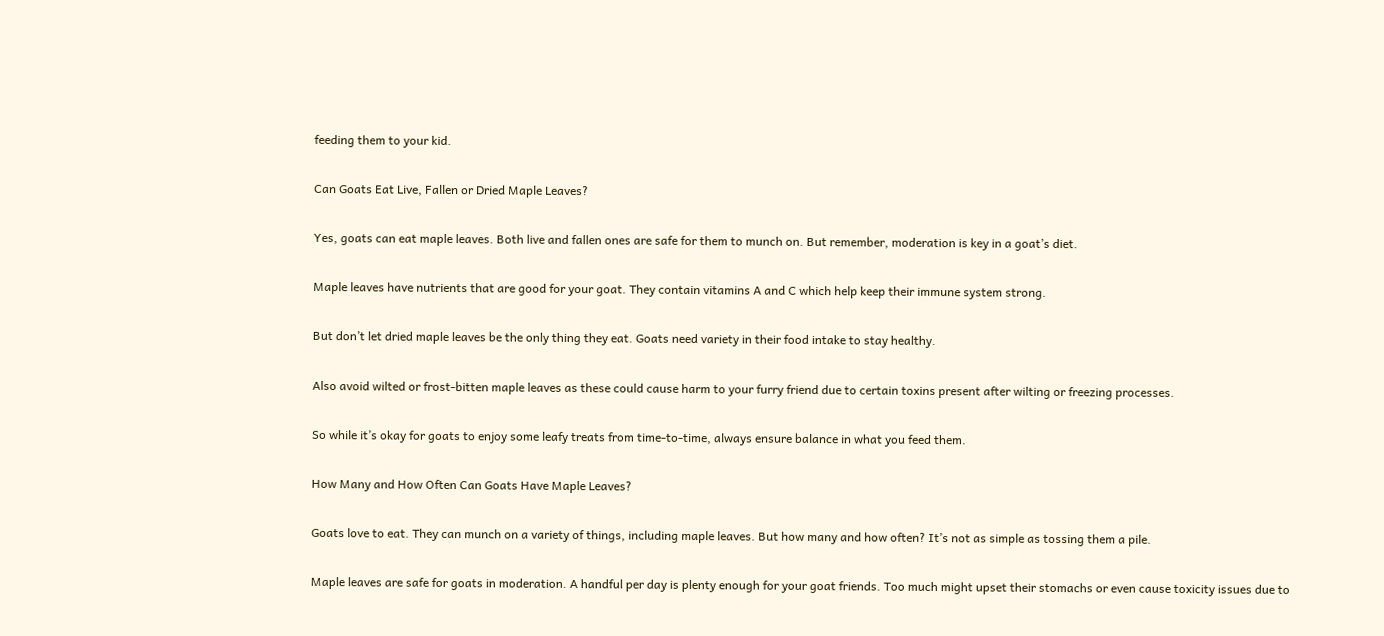feeding them to your kid.

Can Goats Eat Live, Fallen or Dried Maple Leaves?

Yes, goats can eat maple leaves. Both live and fallen ones are safe for them to munch on. But remember, moderation is key in a goat’s diet.

Maple leaves have nutrients that are good for your goat. They contain vitamins A and C which help keep their immune system strong.

But don’t let dried maple leaves be the only thing they eat. Goats need variety in their food intake to stay healthy.

Also avoid wilted or frost-bitten maple leaves as these could cause harm to your furry friend due to certain toxins present after wilting or freezing processes.

So while it’s okay for goats to enjoy some leafy treats from time-to-time, always ensure balance in what you feed them.

How Many and How Often Can Goats Have Maple Leaves?

Goats love to eat. They can munch on a variety of things, including maple leaves. But how many and how often? It’s not as simple as tossing them a pile.

Maple leaves are safe for goats in moderation. A handful per day is plenty enough for your goat friends. Too much might upset their stomachs or even cause toxicity issues due to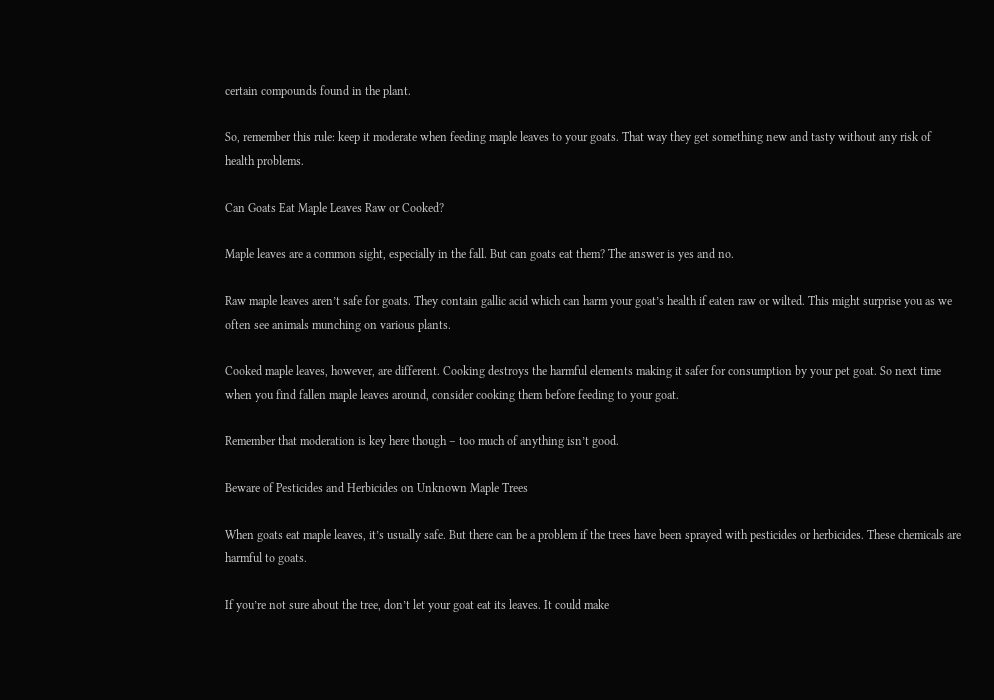certain compounds found in the plant.

So, remember this rule: keep it moderate when feeding maple leaves to your goats. That way they get something new and tasty without any risk of health problems.

Can Goats Eat Maple Leaves Raw or Cooked?

Maple leaves are a common sight, especially in the fall. But can goats eat them? The answer is yes and no.

Raw maple leaves aren’t safe for goats. They contain gallic acid which can harm your goat’s health if eaten raw or wilted. This might surprise you as we often see animals munching on various plants.

Cooked maple leaves, however, are different. Cooking destroys the harmful elements making it safer for consumption by your pet goat. So next time when you find fallen maple leaves around, consider cooking them before feeding to your goat.

Remember that moderation is key here though – too much of anything isn’t good.

Beware of Pesticides and Herbicides on Unknown Maple Trees

When goats eat maple leaves, it’s usually safe. But there can be a problem if the trees have been sprayed with pesticides or herbicides. These chemicals are harmful to goats.

If you’re not sure about the tree, don’t let your goat eat its leaves. It could make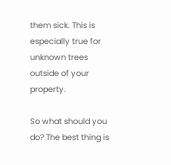them sick. This is especially true for unknown trees outside of your property.

So what should you do? The best thing is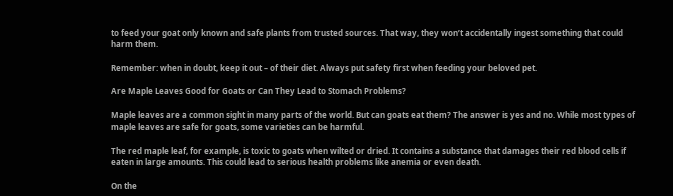to feed your goat only known and safe plants from trusted sources. That way, they won’t accidentally ingest something that could harm them.

Remember: when in doubt, keep it out – of their diet. Always put safety first when feeding your beloved pet.

Are Maple Leaves Good for Goats or Can They Lead to Stomach Problems?

Maple leaves are a common sight in many parts of the world. But can goats eat them? The answer is yes and no. While most types of maple leaves are safe for goats, some varieties can be harmful.

The red maple leaf, for example, is toxic to goats when wilted or dried. It contains a substance that damages their red blood cells if eaten in large amounts. This could lead to serious health problems like anemia or even death.

On the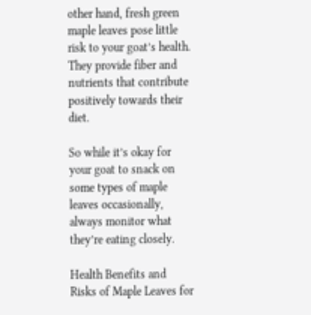other hand, fresh green maple leaves pose little risk to your goat’s health. They provide fiber and nutrients that contribute positively towards their diet.

So while it’s okay for your goat to snack on some types of maple leaves occasionally, always monitor what they’re eating closely.

Health Benefits and Risks of Maple Leaves for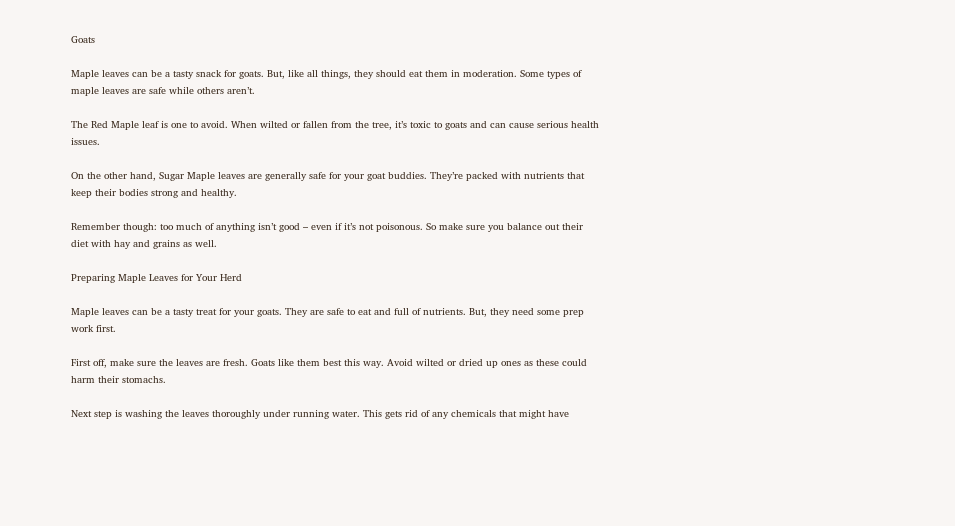Goats

Maple leaves can be a tasty snack for goats. But, like all things, they should eat them in moderation. Some types of maple leaves are safe while others aren’t.

The Red Maple leaf is one to avoid. When wilted or fallen from the tree, it’s toxic to goats and can cause serious health issues.

On the other hand, Sugar Maple leaves are generally safe for your goat buddies. They’re packed with nutrients that keep their bodies strong and healthy.

Remember though: too much of anything isn’t good – even if it’s not poisonous. So make sure you balance out their diet with hay and grains as well.

Preparing Maple Leaves for Your Herd

Maple leaves can be a tasty treat for your goats. They are safe to eat and full of nutrients. But, they need some prep work first.

First off, make sure the leaves are fresh. Goats like them best this way. Avoid wilted or dried up ones as these could harm their stomachs.

Next step is washing the leaves thoroughly under running water. This gets rid of any chemicals that might have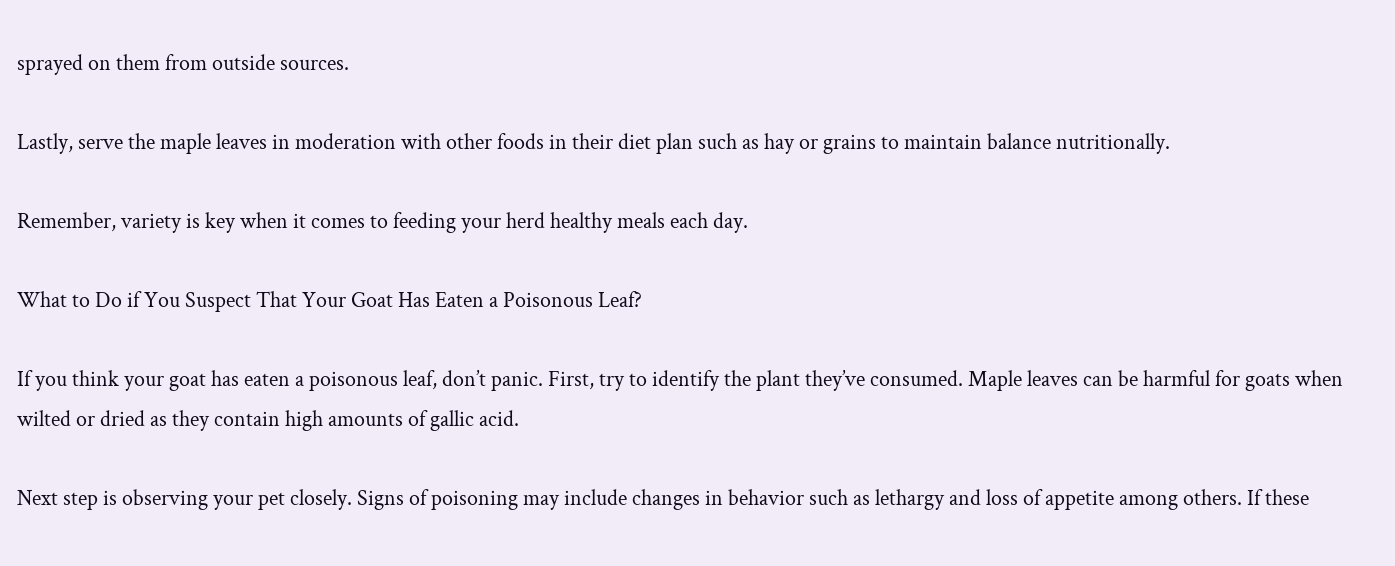sprayed on them from outside sources.

Lastly, serve the maple leaves in moderation with other foods in their diet plan such as hay or grains to maintain balance nutritionally.

Remember, variety is key when it comes to feeding your herd healthy meals each day.

What to Do if You Suspect That Your Goat Has Eaten a Poisonous Leaf?

If you think your goat has eaten a poisonous leaf, don’t panic. First, try to identify the plant they’ve consumed. Maple leaves can be harmful for goats when wilted or dried as they contain high amounts of gallic acid.

Next step is observing your pet closely. Signs of poisoning may include changes in behavior such as lethargy and loss of appetite among others. If these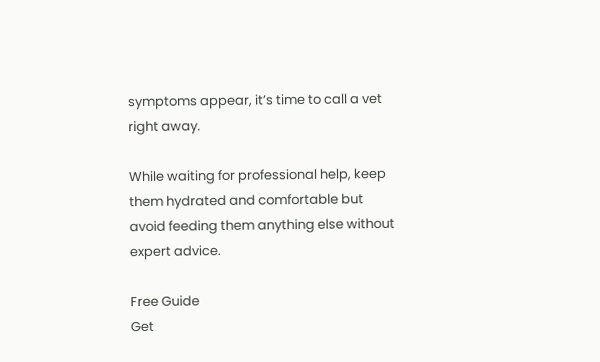symptoms appear, it’s time to call a vet right away.

While waiting for professional help, keep them hydrated and comfortable but avoid feeding them anything else without expert advice.

Free Guide
Get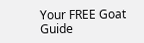Your FREE Goat Guide